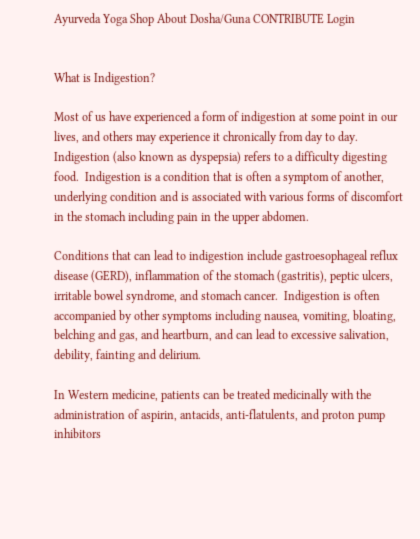Ayurveda Yoga Shop About Dosha/Guna CONTRIBUTE Login


What is Indigestion?

Most of us have experienced a form of indigestion at some point in our lives, and others may experience it chronically from day to day.  Indigestion (also known as dyspepsia) refers to a difficulty digesting food.  Indigestion is a condition that is often a symptom of another, underlying condition and is associated with various forms of discomfort in the stomach including pain in the upper abdomen.

Conditions that can lead to indigestion include gastroesophageal reflux disease (GERD), inflammation of the stomach (gastritis), peptic ulcers, irritable bowel syndrome, and stomach cancer.  Indigestion is often accompanied by other symptoms including nausea, vomiting, bloating, belching and gas, and heartburn, and can lead to excessive salivation, debility, fainting and delirium.

In Western medicine, patients can be treated medicinally with the administration of aspirin, antacids, anti-flatulents, and proton pump inhibitors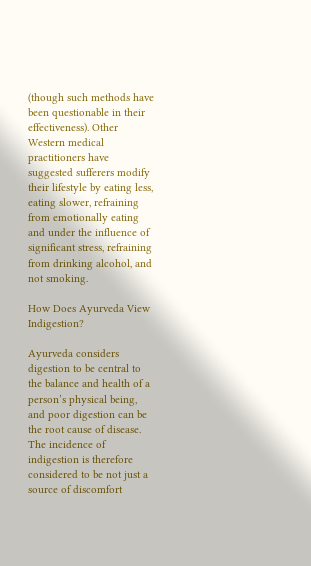(though such methods have been questionable in their effectiveness). Other Western medical practitioners have suggested sufferers modify their lifestyle by eating less, eating slower, refraining from emotionally eating and under the influence of significant stress, refraining from drinking alcohol, and not smoking.

How Does Ayurveda View Indigestion?

Ayurveda considers digestion to be central to the balance and health of a person’s physical being, and poor digestion can be the root cause of disease. The incidence of indigestion is therefore considered to be not just a source of discomfort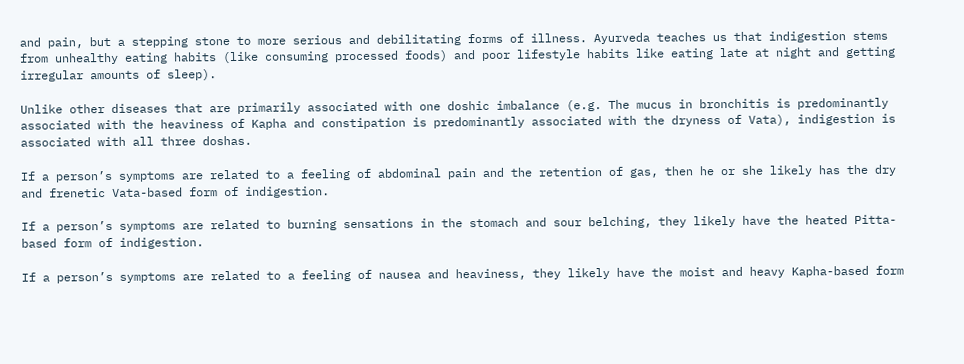and pain, but a stepping stone to more serious and debilitating forms of illness. Ayurveda teaches us that indigestion stems from unhealthy eating habits (like consuming processed foods) and poor lifestyle habits like eating late at night and getting irregular amounts of sleep).

Unlike other diseases that are primarily associated with one doshic imbalance (e.g. The mucus in bronchitis is predominantly associated with the heaviness of Kapha and constipation is predominantly associated with the dryness of Vata), indigestion is associated with all three doshas.

If a person’s symptoms are related to a feeling of abdominal pain and the retention of gas, then he or she likely has the dry and frenetic Vata-based form of indigestion.

If a person’s symptoms are related to burning sensations in the stomach and sour belching, they likely have the heated Pitta-based form of indigestion.

If a person’s symptoms are related to a feeling of nausea and heaviness, they likely have the moist and heavy Kapha-based form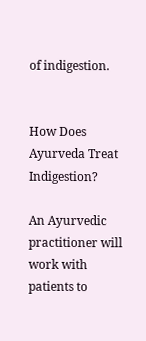of indigestion.


How Does Ayurveda Treat Indigestion?

An Ayurvedic practitioner will work with patients to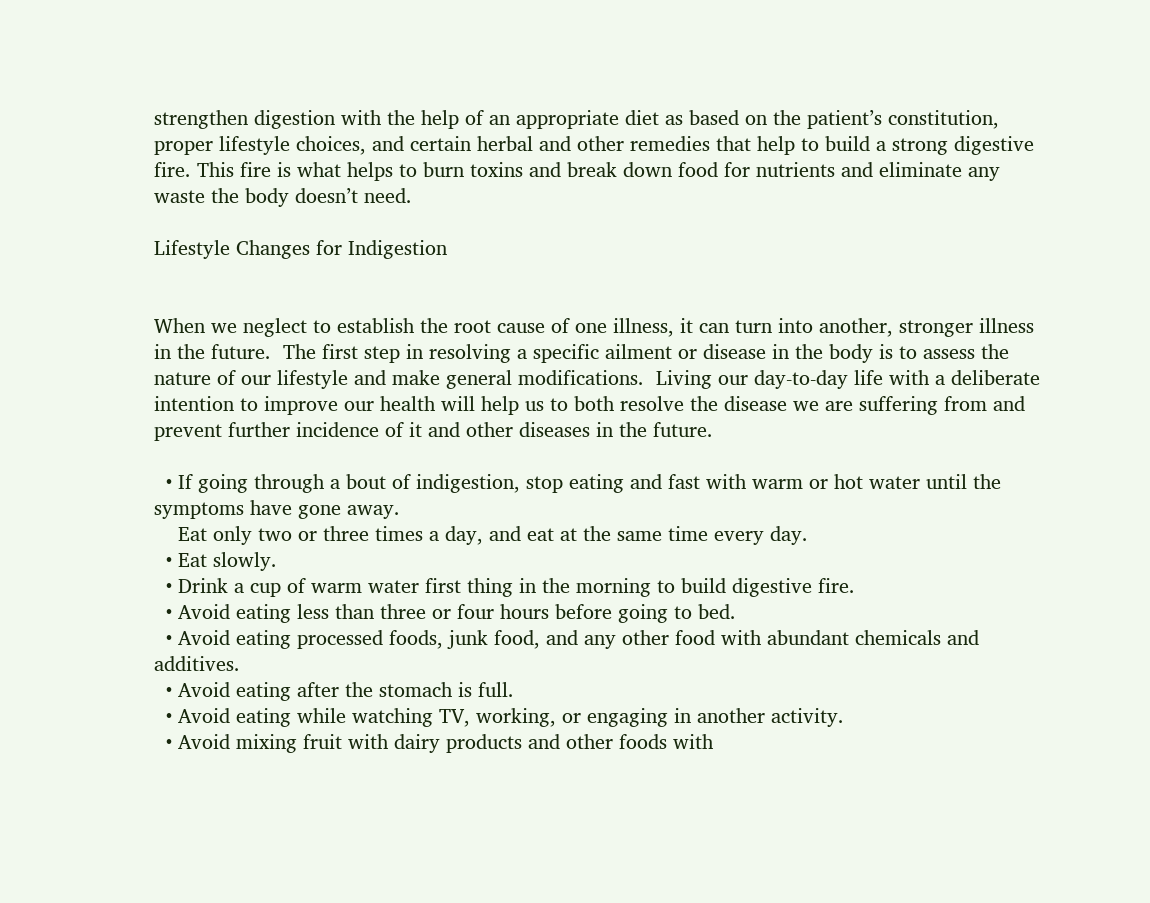strengthen digestion with the help of an appropriate diet as based on the patient’s constitution, proper lifestyle choices, and certain herbal and other remedies that help to build a strong digestive fire. This fire is what helps to burn toxins and break down food for nutrients and eliminate any waste the body doesn’t need.

Lifestyle Changes for Indigestion


When we neglect to establish the root cause of one illness, it can turn into another, stronger illness in the future.  The first step in resolving a specific ailment or disease in the body is to assess the nature of our lifestyle and make general modifications.  Living our day-to-day life with a deliberate intention to improve our health will help us to both resolve the disease we are suffering from and prevent further incidence of it and other diseases in the future.

  • If going through a bout of indigestion, stop eating and fast with warm or hot water until the symptoms have gone away.
    Eat only two or three times a day, and eat at the same time every day.
  • Eat slowly.
  • Drink a cup of warm water first thing in the morning to build digestive fire.
  • Avoid eating less than three or four hours before going to bed.
  • Avoid eating processed foods, junk food, and any other food with abundant chemicals and additives.
  • Avoid eating after the stomach is full.
  • Avoid eating while watching TV, working, or engaging in another activity.
  • Avoid mixing fruit with dairy products and other foods with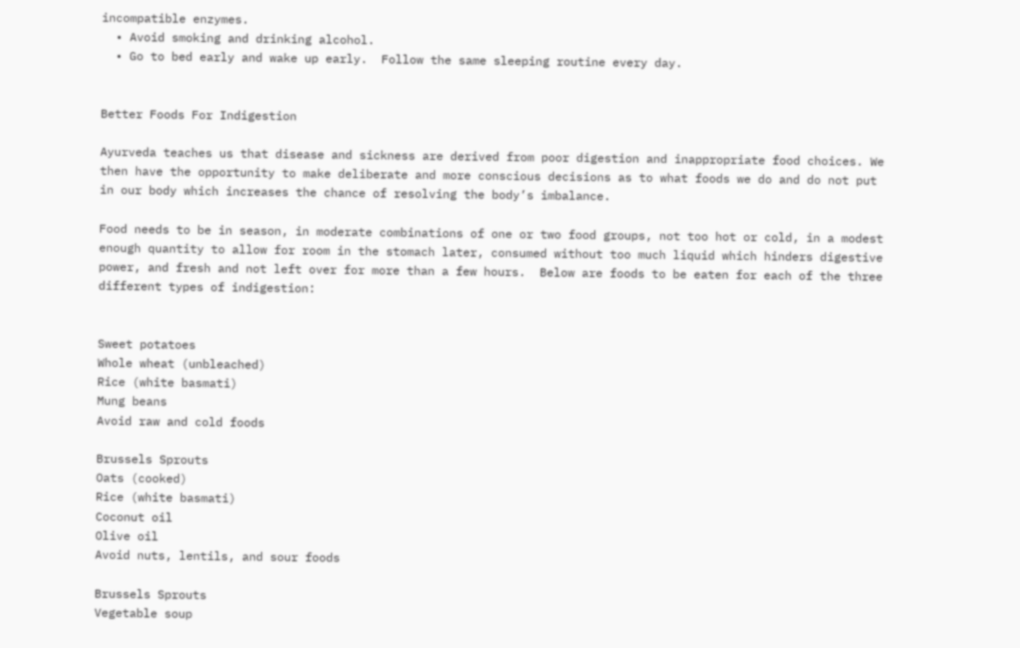incompatible enzymes.
  • Avoid smoking and drinking alcohol.
  • Go to bed early and wake up early.  Follow the same sleeping routine every day.


Better Foods For Indigestion

Ayurveda teaches us that disease and sickness are derived from poor digestion and inappropriate food choices. We then have the opportunity to make deliberate and more conscious decisions as to what foods we do and do not put in our body which increases the chance of resolving the body’s imbalance.

Food needs to be in season, in moderate combinations of one or two food groups, not too hot or cold, in a modest enough quantity to allow for room in the stomach later, consumed without too much liquid which hinders digestive power, and fresh and not left over for more than a few hours.  Below are foods to be eaten for each of the three different types of indigestion:


Sweet potatoes
Whole wheat (unbleached)
Rice (white basmati)
Mung beans
Avoid raw and cold foods

Brussels Sprouts
Oats (cooked)
Rice (white basmati)
Coconut oil
Olive oil
Avoid nuts, lentils, and sour foods

Brussels Sprouts
Vegetable soup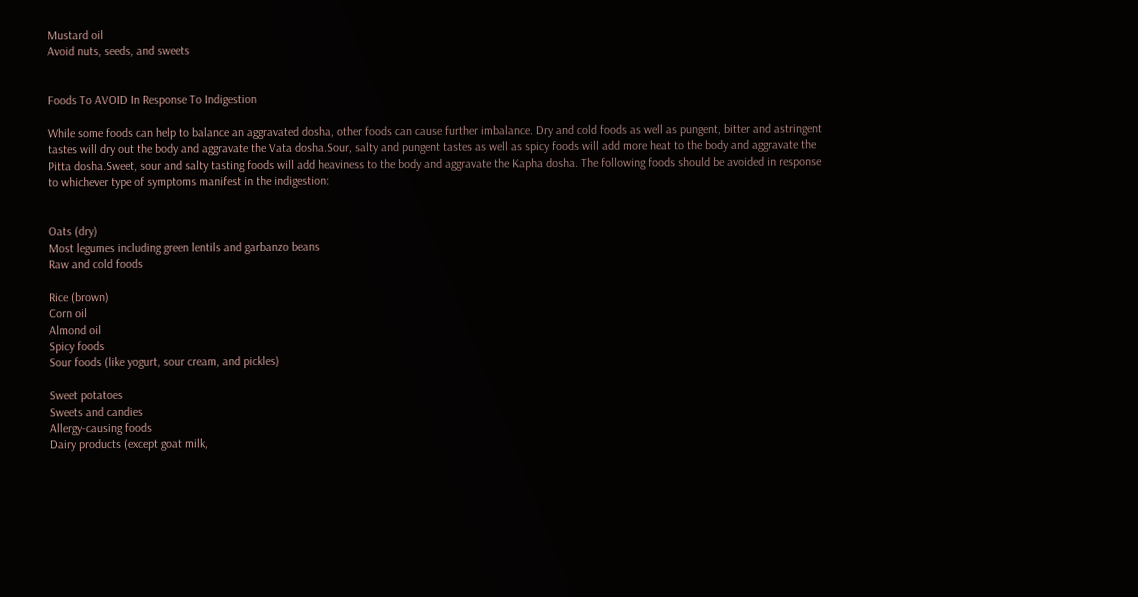Mustard oil
Avoid nuts, seeds, and sweets


Foods To AVOID In Response To Indigestion

While some foods can help to balance an aggravated dosha, other foods can cause further imbalance. Dry and cold foods as well as pungent, bitter and astringent tastes will dry out the body and aggravate the Vata dosha.Sour, salty and pungent tastes as well as spicy foods will add more heat to the body and aggravate the Pitta dosha.Sweet, sour and salty tasting foods will add heaviness to the body and aggravate the Kapha dosha. The following foods should be avoided in response to whichever type of symptoms manifest in the indigestion:


Oats (dry)
Most legumes including green lentils and garbanzo beans
Raw and cold foods

Rice (brown)
Corn oil
Almond oil
Spicy foods
Sour foods (like yogurt, sour cream, and pickles)

Sweet potatoes
Sweets and candies
Allergy-causing foods
Dairy products (except goat milk,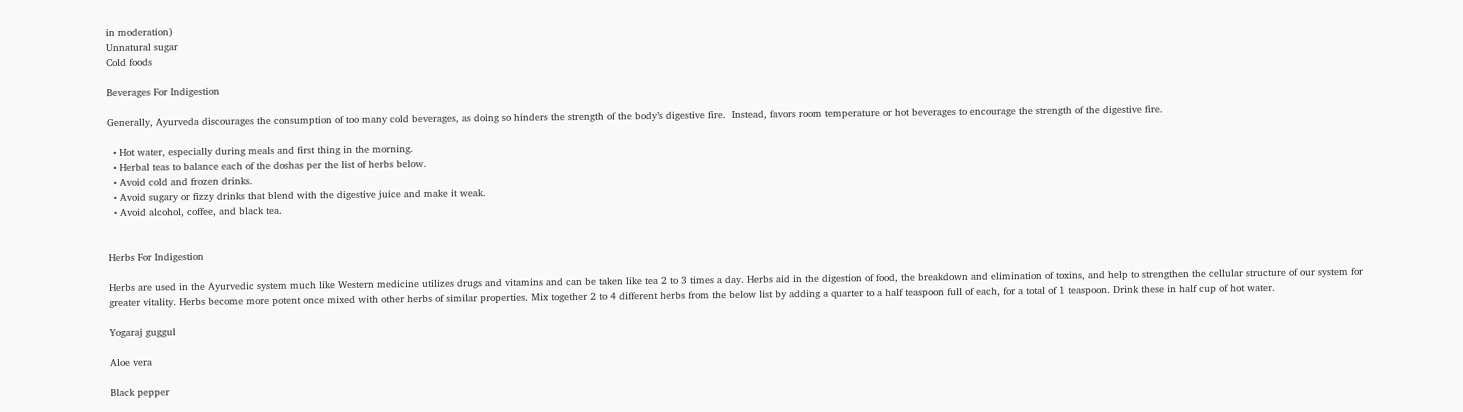in moderation)
Unnatural sugar
Cold foods

Beverages For Indigestion

Generally, Ayurveda discourages the consumption of too many cold beverages, as doing so hinders the strength of the body’s digestive fire.  Instead, favors room temperature or hot beverages to encourage the strength of the digestive fire.

  • Hot water, especially during meals and first thing in the morning.
  • Herbal teas to balance each of the doshas per the list of herbs below.
  • Avoid cold and frozen drinks.
  • Avoid sugary or fizzy drinks that blend with the digestive juice and make it weak.
  • Avoid alcohol, coffee, and black tea.


Herbs For Indigestion

Herbs are used in the Ayurvedic system much like Western medicine utilizes drugs and vitamins and can be taken like tea 2 to 3 times a day. Herbs aid in the digestion of food, the breakdown and elimination of toxins, and help to strengthen the cellular structure of our system for greater vitality. Herbs become more potent once mixed with other herbs of similar properties. Mix together 2 to 4 different herbs from the below list by adding a quarter to a half teaspoon full of each, for a total of 1 teaspoon. Drink these in half cup of hot water.

Yogaraj guggul

Aloe vera

Black pepper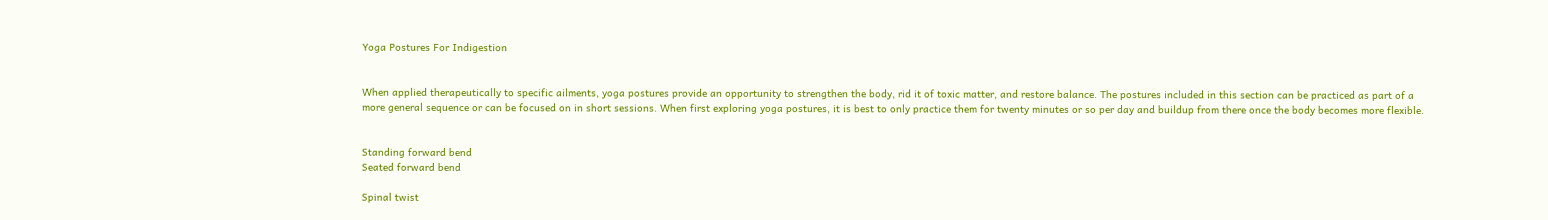Yoga Postures For Indigestion


When applied therapeutically to specific ailments, yoga postures provide an opportunity to strengthen the body, rid it of toxic matter, and restore balance. The postures included in this section can be practiced as part of a more general sequence or can be focused on in short sessions. When first exploring yoga postures, it is best to only practice them for twenty minutes or so per day and buildup from there once the body becomes more flexible.


Standing forward bend
Seated forward bend

Spinal twist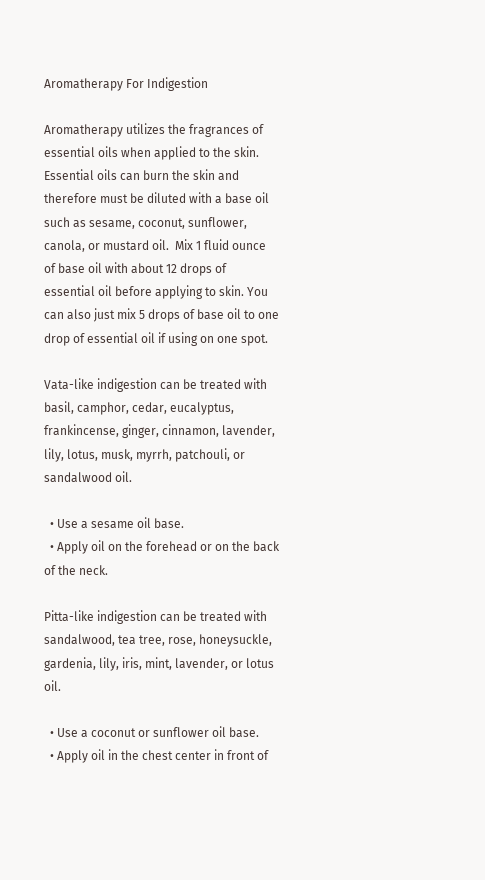Aromatherapy For Indigestion

Aromatherapy utilizes the fragrances of essential oils when applied to the skin.  Essential oils can burn the skin and therefore must be diluted with a base oil such as sesame, coconut, sunflower, canola, or mustard oil.  Mix 1 fluid ounce of base oil with about 12 drops of essential oil before applying to skin. You can also just mix 5 drops of base oil to one drop of essential oil if using on one spot.

Vata-like indigestion can be treated with basil, camphor, cedar, eucalyptus, frankincense, ginger, cinnamon, lavender, lily, lotus, musk, myrrh, patchouli, or sandalwood oil.

  • Use a sesame oil base.
  • Apply oil on the forehead or on the back of the neck.

Pitta-like indigestion can be treated with sandalwood, tea tree, rose, honeysuckle, gardenia, lily, iris, mint, lavender, or lotus oil.

  • Use a coconut or sunflower oil base.
  • Apply oil in the chest center in front of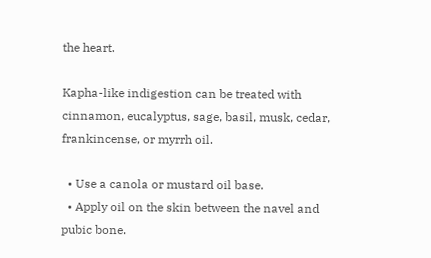the heart.

Kapha-like indigestion can be treated with cinnamon, eucalyptus, sage, basil, musk, cedar, frankincense, or myrrh oil.

  • Use a canola or mustard oil base.
  • Apply oil on the skin between the navel and pubic bone.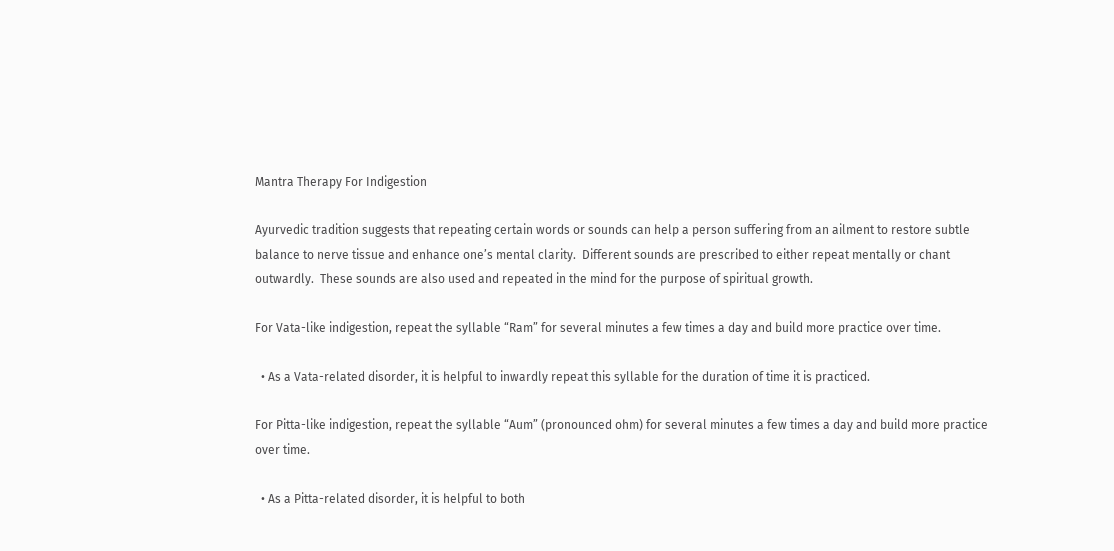Mantra Therapy For Indigestion

Ayurvedic tradition suggests that repeating certain words or sounds can help a person suffering from an ailment to restore subtle balance to nerve tissue and enhance one’s mental clarity.  Different sounds are prescribed to either repeat mentally or chant outwardly.  These sounds are also used and repeated in the mind for the purpose of spiritual growth.

For Vata-like indigestion, repeat the syllable “Ram” for several minutes a few times a day and build more practice over time.

  • As a Vata-related disorder, it is helpful to inwardly repeat this syllable for the duration of time it is practiced.

For Pitta-like indigestion, repeat the syllable “Aum” (pronounced ohm) for several minutes a few times a day and build more practice over time.

  • As a Pitta-related disorder, it is helpful to both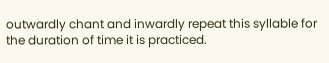outwardly chant and inwardly repeat this syllable for the duration of time it is practiced.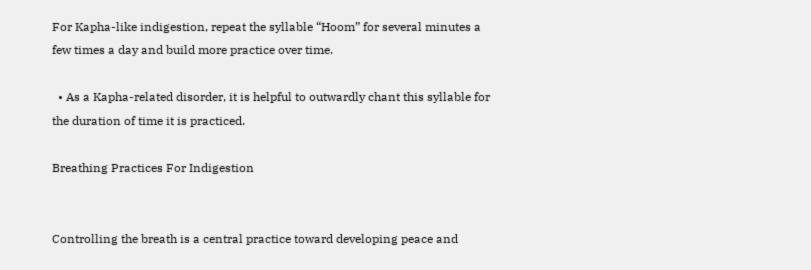For Kapha-like indigestion, repeat the syllable “Hoom” for several minutes a few times a day and build more practice over time.

  • As a Kapha-related disorder, it is helpful to outwardly chant this syllable for the duration of time it is practiced.

Breathing Practices For Indigestion


Controlling the breath is a central practice toward developing peace and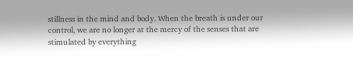stillness in the mind and body. When the breath is under our control, we are no longer at the mercy of the senses that are stimulated by everything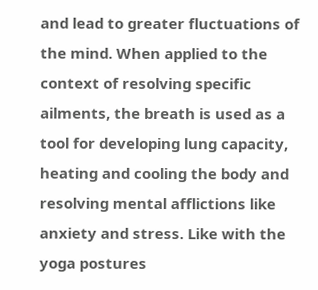and lead to greater fluctuations of the mind. When applied to the context of resolving specific ailments, the breath is used as a tool for developing lung capacity, heating and cooling the body and resolving mental afflictions like anxiety and stress. Like with the yoga postures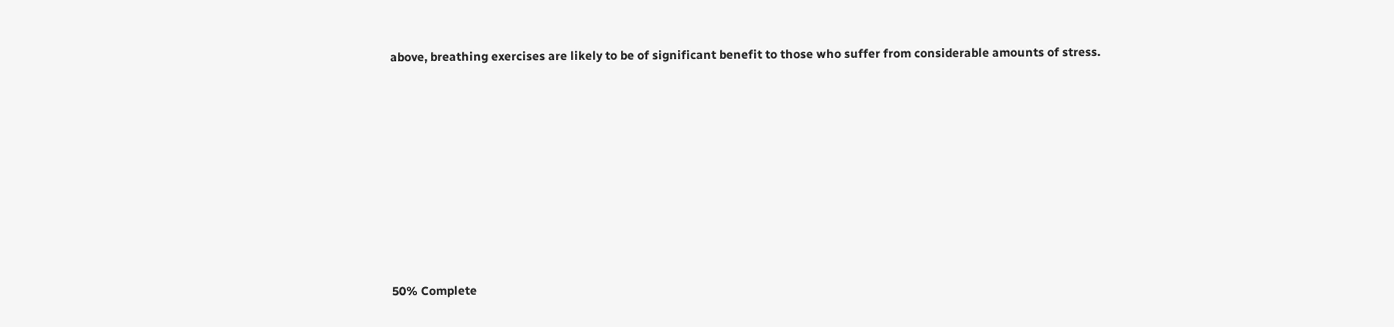above, breathing exercises are likely to be of significant benefit to those who suffer from considerable amounts of stress.









50% Complete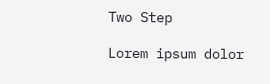Two Step

Lorem ipsum dolor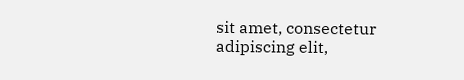sit amet, consectetur adipiscing elit,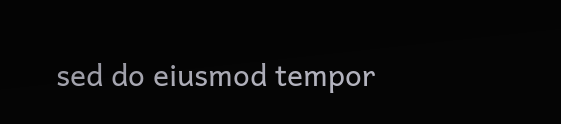sed do eiusmod tempor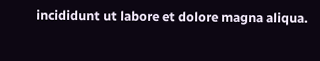incididunt ut labore et dolore magna aliqua.